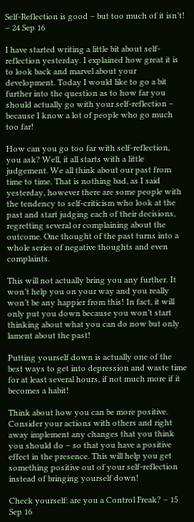Self-Reflection is good – but too much of it isn’t! – 24 Sep 16

I have started writing a little bit about self-reflection yesterday. I explained how great it is to look back and marvel about your development. Today I would like to go a bit further into the question as to how far you should actually go with your self-reflection – because I know a lot of people who go much too far!

How can you go too far with self-reflection, you ask? Well, it all starts with a little judgement. We all think about our past from time to time. That is nothing bad, as I said yesterday, however there are some people with the tendency to self-criticism who look at the past and start judging each of their decisions, regretting several or complaining about the outcome. One thought of the past turns into a whole series of negative thoughts and even complaints.

This will not actually bring you any further. It won’t help you on your way and you really won’t be any happier from this! In fact, it will only put you down because you won’t start thinking about what you can do now but only lament about the past!

Putting yourself down is actually one of the best ways to get into depression and waste time for at least several hours, if not much more if it becomes a habit!

Think about how you can be more positive. Consider your actions with others and right away implement any changes that you think you should do – so that you have a positive effect in the presence. This will help you get something positive out of your self-reflection instead of bringing yourself down!

Check yourself: are you a Control Freak? – 15 Sep 16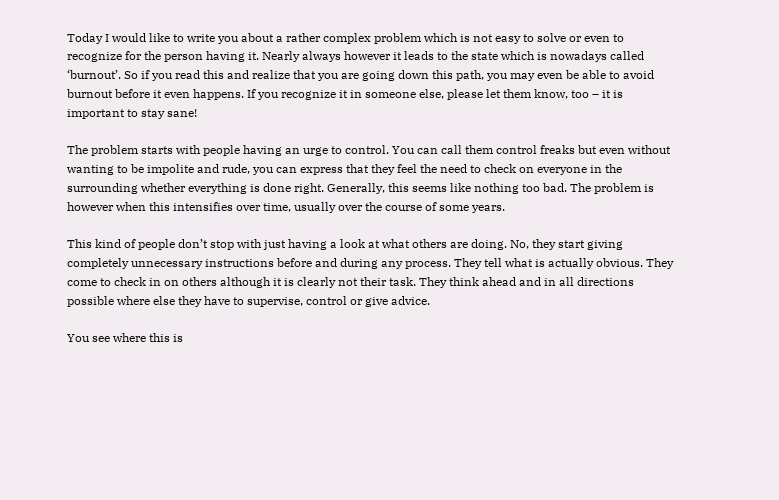Today I would like to write you about a rather complex problem which is not easy to solve or even to recognize for the person having it. Nearly always however it leads to the state which is nowadays called ‘burnout’. So if you read this and realize that you are going down this path, you may even be able to avoid burnout before it even happens. If you recognize it in someone else, please let them know, too – it is important to stay sane!

The problem starts with people having an urge to control. You can call them control freaks but even without wanting to be impolite and rude, you can express that they feel the need to check on everyone in the surrounding whether everything is done right. Generally, this seems like nothing too bad. The problem is however when this intensifies over time, usually over the course of some years.

This kind of people don’t stop with just having a look at what others are doing. No, they start giving completely unnecessary instructions before and during any process. They tell what is actually obvious. They come to check in on others although it is clearly not their task. They think ahead and in all directions possible where else they have to supervise, control or give advice.

You see where this is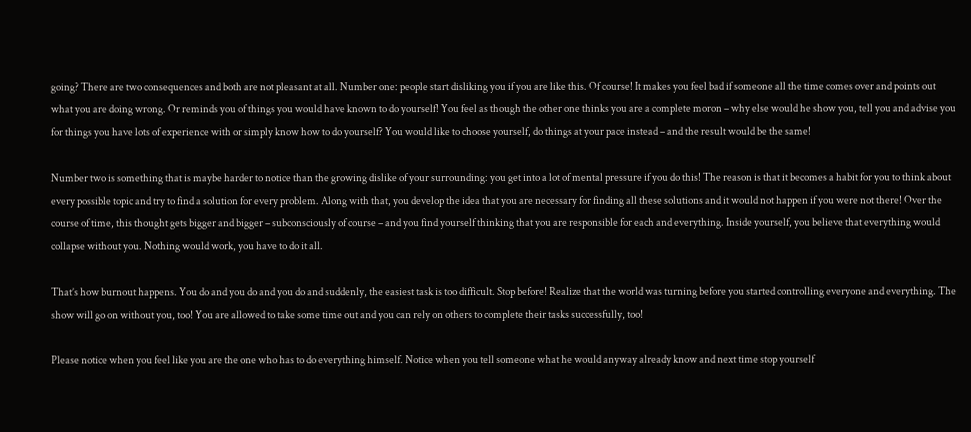going? There are two consequences and both are not pleasant at all. Number one: people start disliking you if you are like this. Of course! It makes you feel bad if someone all the time comes over and points out what you are doing wrong. Or reminds you of things you would have known to do yourself! You feel as though the other one thinks you are a complete moron – why else would he show you, tell you and advise you for things you have lots of experience with or simply know how to do yourself? You would like to choose yourself, do things at your pace instead – and the result would be the same!

Number two is something that is maybe harder to notice than the growing dislike of your surrounding: you get into a lot of mental pressure if you do this! The reason is that it becomes a habit for you to think about every possible topic and try to find a solution for every problem. Along with that, you develop the idea that you are necessary for finding all these solutions and it would not happen if you were not there! Over the course of time, this thought gets bigger and bigger – subconsciously of course – and you find yourself thinking that you are responsible for each and everything. Inside yourself, you believe that everything would collapse without you. Nothing would work, you have to do it all.

That’s how burnout happens. You do and you do and you do and suddenly, the easiest task is too difficult. Stop before! Realize that the world was turning before you started controlling everyone and everything. The show will go on without you, too! You are allowed to take some time out and you can rely on others to complete their tasks successfully, too!

Please notice when you feel like you are the one who has to do everything himself. Notice when you tell someone what he would anyway already know and next time stop yourself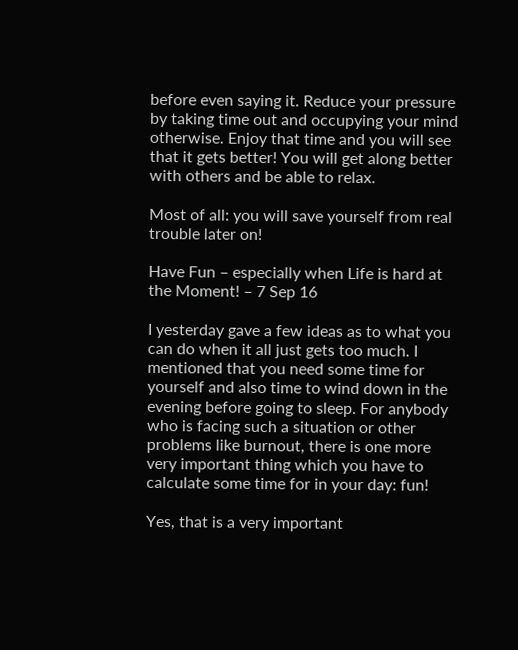before even saying it. Reduce your pressure by taking time out and occupying your mind otherwise. Enjoy that time and you will see that it gets better! You will get along better with others and be able to relax.

Most of all: you will save yourself from real trouble later on!

Have Fun – especially when Life is hard at the Moment! – 7 Sep 16

I yesterday gave a few ideas as to what you can do when it all just gets too much. I mentioned that you need some time for yourself and also time to wind down in the evening before going to sleep. For anybody who is facing such a situation or other problems like burnout, there is one more very important thing which you have to calculate some time for in your day: fun!

Yes, that is a very important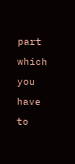part which you have to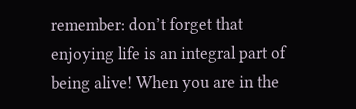remember: don’t forget that enjoying life is an integral part of being alive! When you are in the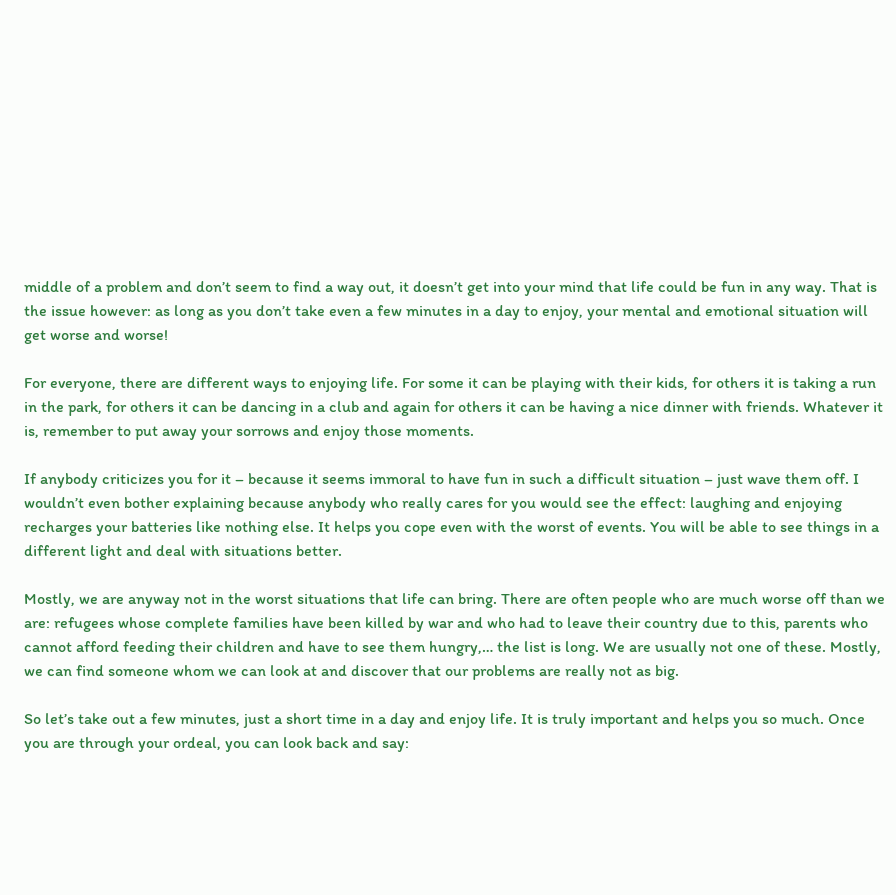middle of a problem and don’t seem to find a way out, it doesn’t get into your mind that life could be fun in any way. That is the issue however: as long as you don’t take even a few minutes in a day to enjoy, your mental and emotional situation will get worse and worse!

For everyone, there are different ways to enjoying life. For some it can be playing with their kids, for others it is taking a run in the park, for others it can be dancing in a club and again for others it can be having a nice dinner with friends. Whatever it is, remember to put away your sorrows and enjoy those moments.

If anybody criticizes you for it – because it seems immoral to have fun in such a difficult situation – just wave them off. I wouldn’t even bother explaining because anybody who really cares for you would see the effect: laughing and enjoying recharges your batteries like nothing else. It helps you cope even with the worst of events. You will be able to see things in a different light and deal with situations better.

Mostly, we are anyway not in the worst situations that life can bring. There are often people who are much worse off than we are: refugees whose complete families have been killed by war and who had to leave their country due to this, parents who cannot afford feeding their children and have to see them hungry,… the list is long. We are usually not one of these. Mostly, we can find someone whom we can look at and discover that our problems are really not as big.

So let’s take out a few minutes, just a short time in a day and enjoy life. It is truly important and helps you so much. Once you are through your ordeal, you can look back and say: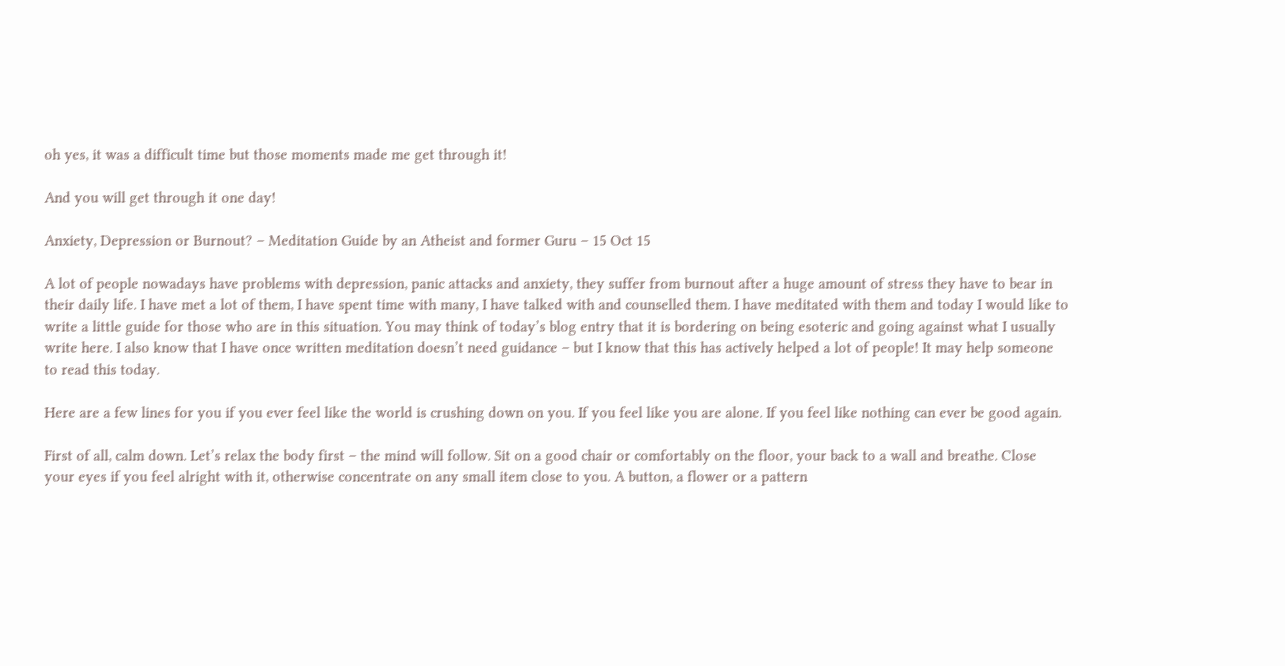oh yes, it was a difficult time but those moments made me get through it!

And you will get through it one day!

Anxiety, Depression or Burnout? – Meditation Guide by an Atheist and former Guru – 15 Oct 15

A lot of people nowadays have problems with depression, panic attacks and anxiety, they suffer from burnout after a huge amount of stress they have to bear in their daily life. I have met a lot of them, I have spent time with many, I have talked with and counselled them. I have meditated with them and today I would like to write a little guide for those who are in this situation. You may think of today’s blog entry that it is bordering on being esoteric and going against what I usually write here. I also know that I have once written meditation doesn’t need guidance – but I know that this has actively helped a lot of people! It may help someone to read this today.

Here are a few lines for you if you ever feel like the world is crushing down on you. If you feel like you are alone. If you feel like nothing can ever be good again.

First of all, calm down. Let’s relax the body first – the mind will follow. Sit on a good chair or comfortably on the floor, your back to a wall and breathe. Close your eyes if you feel alright with it, otherwise concentrate on any small item close to you. A button, a flower or a pattern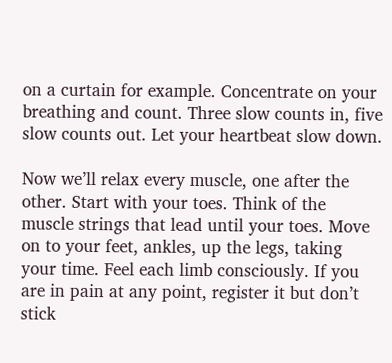on a curtain for example. Concentrate on your breathing and count. Three slow counts in, five slow counts out. Let your heartbeat slow down.

Now we’ll relax every muscle, one after the other. Start with your toes. Think of the muscle strings that lead until your toes. Move on to your feet, ankles, up the legs, taking your time. Feel each limb consciously. If you are in pain at any point, register it but don’t stick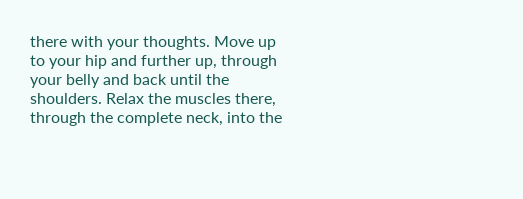there with your thoughts. Move up to your hip and further up, through your belly and back until the shoulders. Relax the muscles there, through the complete neck, into the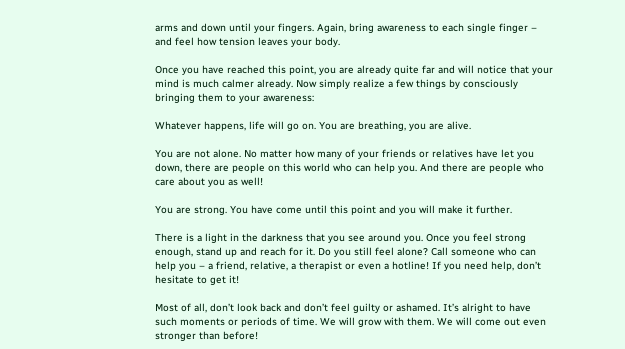arms and down until your fingers. Again, bring awareness to each single finger – and feel how tension leaves your body.

Once you have reached this point, you are already quite far and will notice that your mind is much calmer already. Now simply realize a few things by consciously bringing them to your awareness:

Whatever happens, life will go on. You are breathing, you are alive.

You are not alone. No matter how many of your friends or relatives have let you down, there are people on this world who can help you. And there are people who care about you as well!

You are strong. You have come until this point and you will make it further.

There is a light in the darkness that you see around you. Once you feel strong enough, stand up and reach for it. Do you still feel alone? Call someone who can help you – a friend, relative, a therapist or even a hotline! If you need help, don’t hesitate to get it!

Most of all, don’t look back and don’t feel guilty or ashamed. It’s alright to have such moments or periods of time. We will grow with them. We will come out even stronger than before!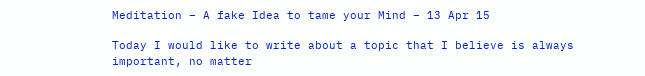Meditation – A fake Idea to tame your Mind – 13 Apr 15

Today I would like to write about a topic that I believe is always important, no matter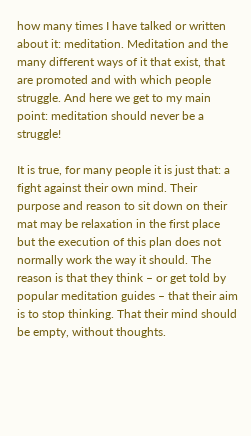how many times I have talked or written about it: meditation. Meditation and the many different ways of it that exist, that are promoted and with which people struggle. And here we get to my main point: meditation should never be a struggle!

It is true, for many people it is just that: a fight against their own mind. Their purpose and reason to sit down on their mat may be relaxation in the first place but the execution of this plan does not normally work the way it should. The reason is that they think – or get told by popular meditation guides – that their aim is to stop thinking. That their mind should be empty, without thoughts.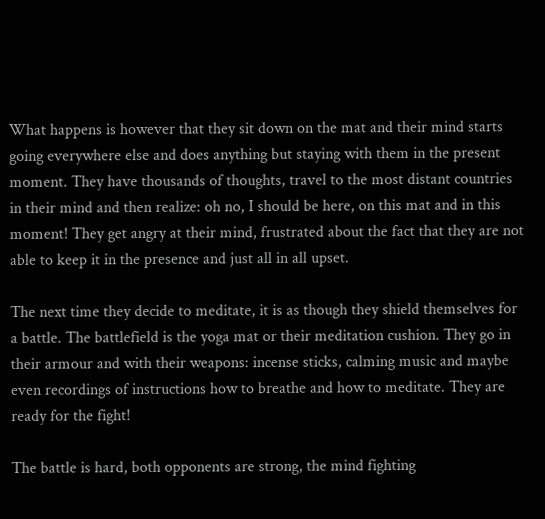What happens is however that they sit down on the mat and their mind starts going everywhere else and does anything but staying with them in the present moment. They have thousands of thoughts, travel to the most distant countries in their mind and then realize: oh no, I should be here, on this mat and in this moment! They get angry at their mind, frustrated about the fact that they are not able to keep it in the presence and just all in all upset.

The next time they decide to meditate, it is as though they shield themselves for a battle. The battlefield is the yoga mat or their meditation cushion. They go in their armour and with their weapons: incense sticks, calming music and maybe even recordings of instructions how to breathe and how to meditate. They are ready for the fight!

The battle is hard, both opponents are strong, the mind fighting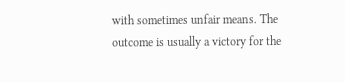with sometimes unfair means. The outcome is usually a victory for the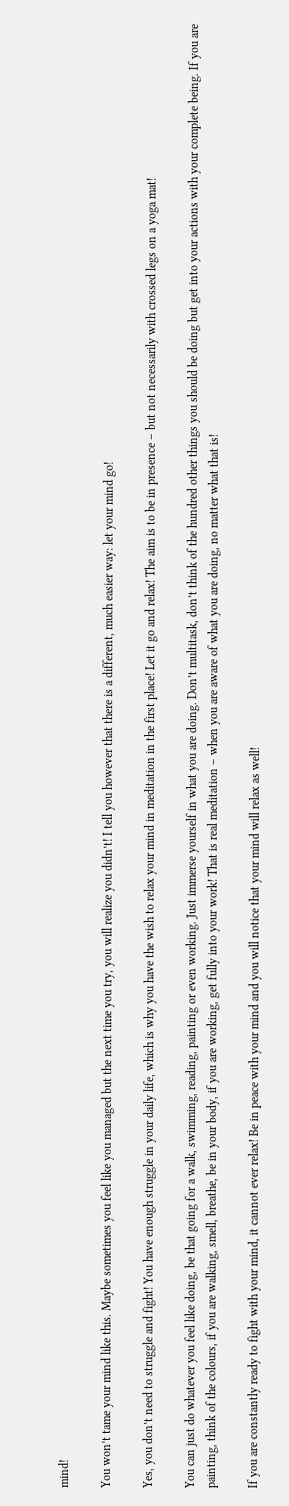mind!

You won’t tame your mind like this. Maybe sometimes you feel like you managed but the next time you try, you will realize you didn’t! I tell you however that there is a different, much easier way: let your mind go!

Yes, you don’t need to struggle and fight! You have enough struggle in your daily life, which is why you have the wish to relax your mind in meditation in the first place! Let it go and relax! The aim is to be in presence – but not necessarily with crossed legs on a yoga mat!

You can just do whatever you feel like doing, be that going for a walk, swimming, reading, painting or even working. Just immerse yourself in what you are doing. Don’t multitask, don’t think of the hundred other things you should be doing but get into your actions with your complete being. If you are painting, think of the colours, if you are walking, smell, breathe, be in your body, if you are working, get fully into your work! That is real meditation – when you are aware of what you are doing, no matter what that is!

If you are constantly ready to fight with your mind, it cannot ever relax! Be in peace with your mind and you will notice that your mind will relax as well!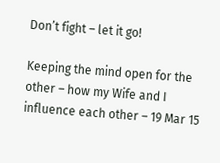Don’t fight – let it go!

Keeping the mind open for the other – how my Wife and I influence each other – 19 Mar 15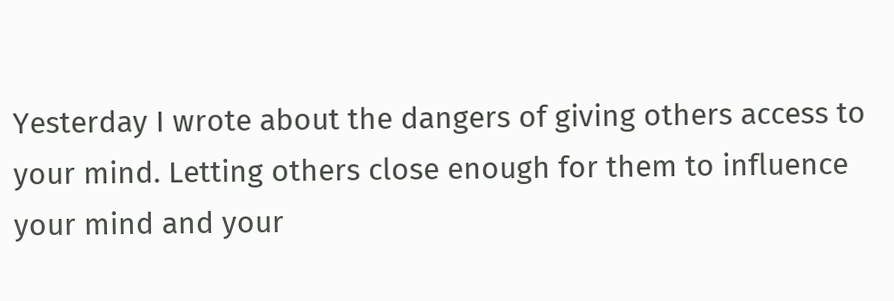Yesterday I wrote about the dangers of giving others access to your mind. Letting others close enough for them to influence your mind and your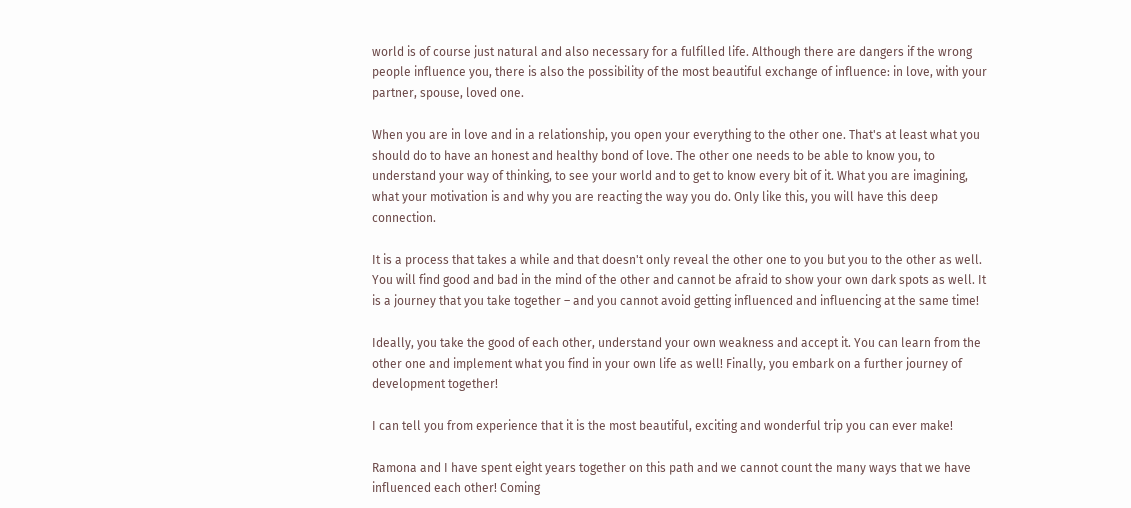world is of course just natural and also necessary for a fulfilled life. Although there are dangers if the wrong people influence you, there is also the possibility of the most beautiful exchange of influence: in love, with your partner, spouse, loved one.

When you are in love and in a relationship, you open your everything to the other one. That's at least what you should do to have an honest and healthy bond of love. The other one needs to be able to know you, to understand your way of thinking, to see your world and to get to know every bit of it. What you are imagining, what your motivation is and why you are reacting the way you do. Only like this, you will have this deep connection.

It is a process that takes a while and that doesn't only reveal the other one to you but you to the other as well. You will find good and bad in the mind of the other and cannot be afraid to show your own dark spots as well. It is a journey that you take together – and you cannot avoid getting influenced and influencing at the same time!

Ideally, you take the good of each other, understand your own weakness and accept it. You can learn from the other one and implement what you find in your own life as well! Finally, you embark on a further journey of development together!

I can tell you from experience that it is the most beautiful, exciting and wonderful trip you can ever make!

Ramona and I have spent eight years together on this path and we cannot count the many ways that we have influenced each other! Coming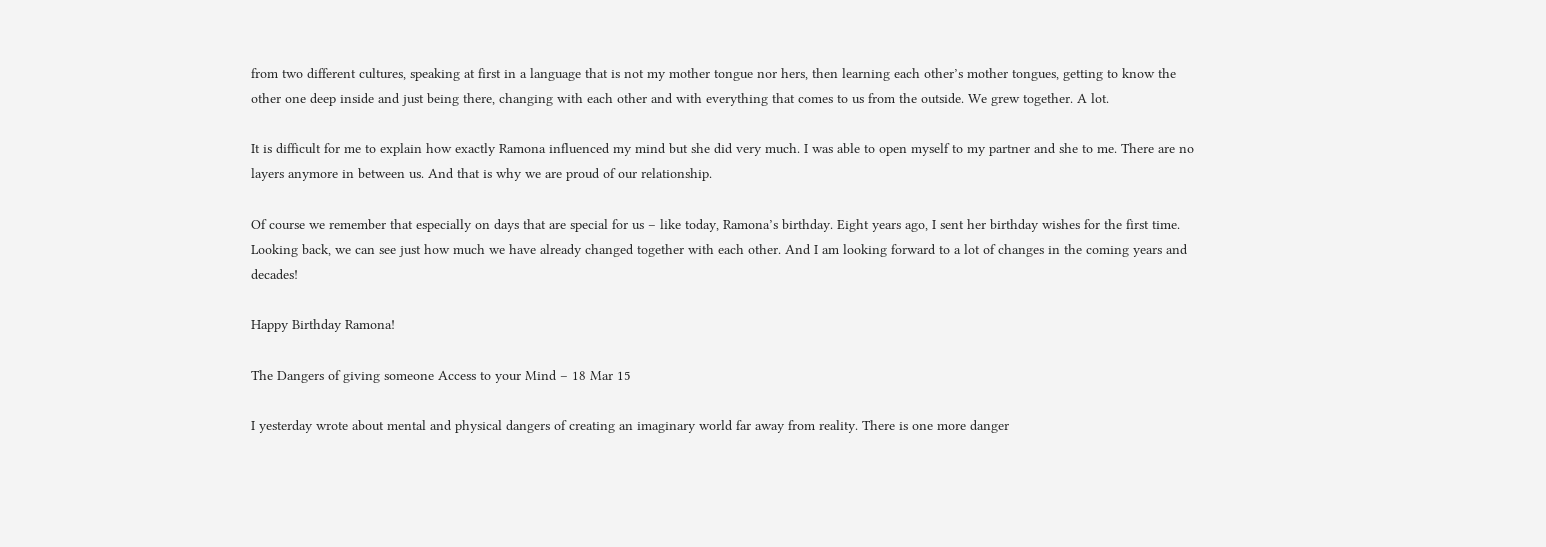from two different cultures, speaking at first in a language that is not my mother tongue nor hers, then learning each other’s mother tongues, getting to know the other one deep inside and just being there, changing with each other and with everything that comes to us from the outside. We grew together. A lot.

It is difficult for me to explain how exactly Ramona influenced my mind but she did very much. I was able to open myself to my partner and she to me. There are no layers anymore in between us. And that is why we are proud of our relationship.

Of course we remember that especially on days that are special for us – like today, Ramona’s birthday. Eight years ago, I sent her birthday wishes for the first time. Looking back, we can see just how much we have already changed together with each other. And I am looking forward to a lot of changes in the coming years and decades!

Happy Birthday Ramona!

The Dangers of giving someone Access to your Mind – 18 Mar 15

I yesterday wrote about mental and physical dangers of creating an imaginary world far away from reality. There is one more danger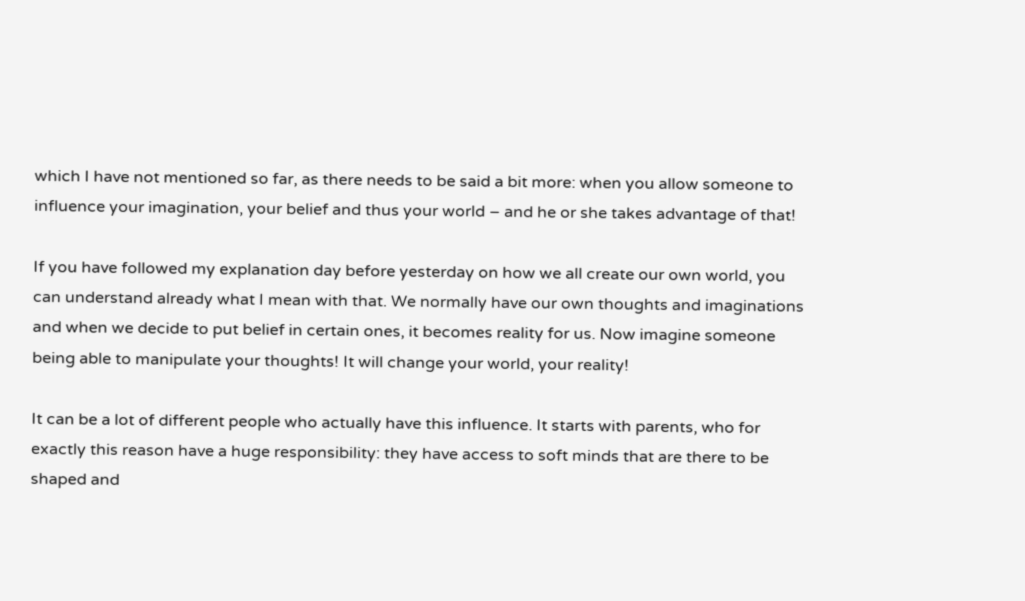which I have not mentioned so far, as there needs to be said a bit more: when you allow someone to influence your imagination, your belief and thus your world – and he or she takes advantage of that!

If you have followed my explanation day before yesterday on how we all create our own world, you can understand already what I mean with that. We normally have our own thoughts and imaginations and when we decide to put belief in certain ones, it becomes reality for us. Now imagine someone being able to manipulate your thoughts! It will change your world, your reality!

It can be a lot of different people who actually have this influence. It starts with parents, who for exactly this reason have a huge responsibility: they have access to soft minds that are there to be shaped and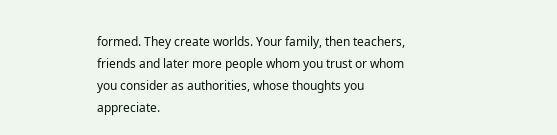formed. They create worlds. Your family, then teachers, friends and later more people whom you trust or whom you consider as authorities, whose thoughts you appreciate.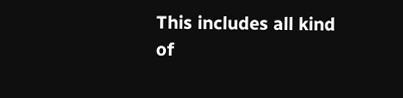This includes all kind of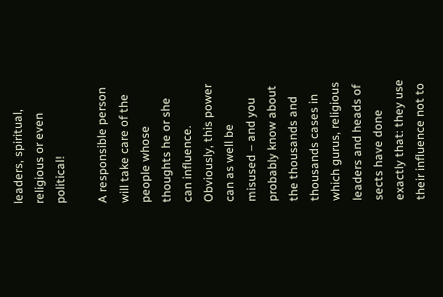leaders, spiritual, religious or even political!

A responsible person will take care of the people whose thoughts he or she can influence. Obviously, this power can as well be misused – and you probably know about the thousands and thousands cases in which gurus, religious leaders and heads of sects have done exactly that: they use their influence not to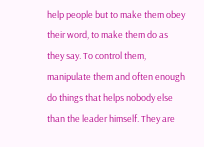help people but to make them obey their word, to make them do as they say. To control them, manipulate them and often enough do things that helps nobody else than the leader himself. They are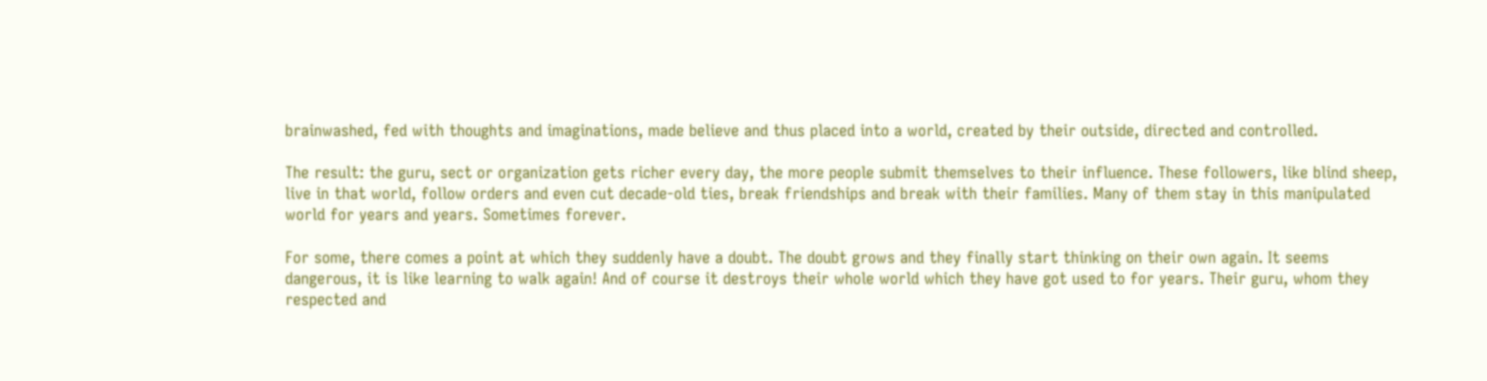brainwashed, fed with thoughts and imaginations, made believe and thus placed into a world, created by their outside, directed and controlled.

The result: the guru, sect or organization gets richer every day, the more people submit themselves to their influence. These followers, like blind sheep, live in that world, follow orders and even cut decade-old ties, break friendships and break with their families. Many of them stay in this manipulated world for years and years. Sometimes forever.

For some, there comes a point at which they suddenly have a doubt. The doubt grows and they finally start thinking on their own again. It seems dangerous, it is like learning to walk again! And of course it destroys their whole world which they have got used to for years. Their guru, whom they respected and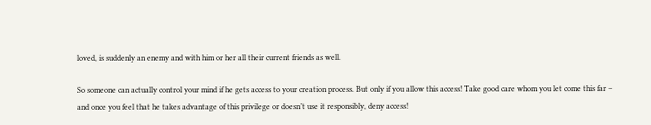loved, is suddenly an enemy and with him or her all their current friends as well.

So someone can actually control your mind if he gets access to your creation process. But only if you allow this access! Take good care whom you let come this far – and once you feel that he takes advantage of this privilege or doesn’t use it responsibly, deny access!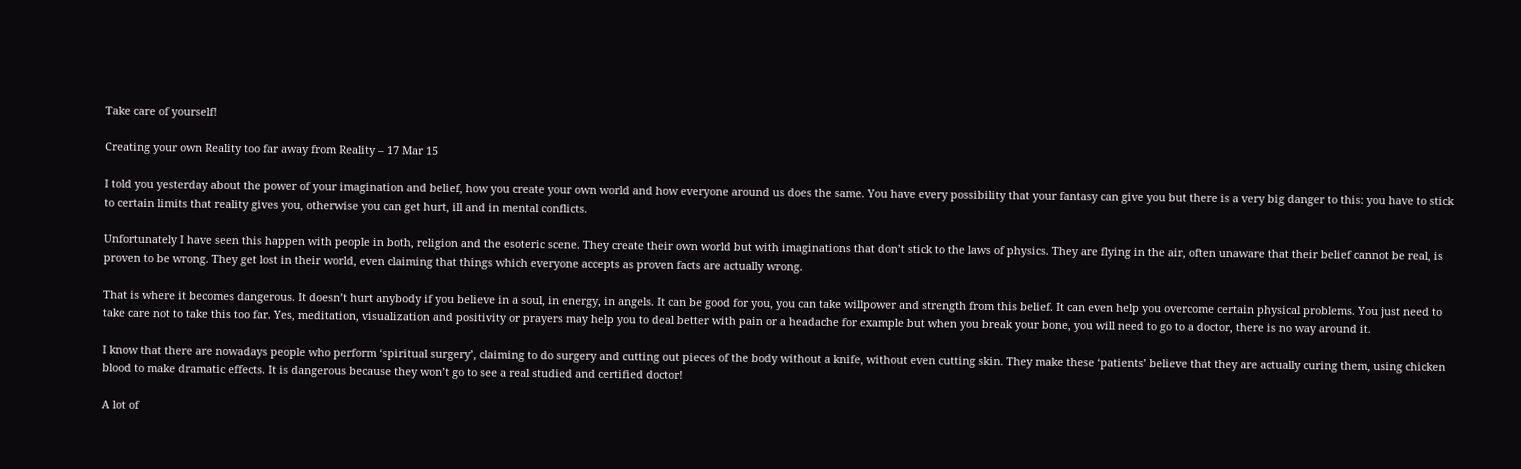Take care of yourself!

Creating your own Reality too far away from Reality – 17 Mar 15

I told you yesterday about the power of your imagination and belief, how you create your own world and how everyone around us does the same. You have every possibility that your fantasy can give you but there is a very big danger to this: you have to stick to certain limits that reality gives you, otherwise you can get hurt, ill and in mental conflicts.

Unfortunately I have seen this happen with people in both, religion and the esoteric scene. They create their own world but with imaginations that don’t stick to the laws of physics. They are flying in the air, often unaware that their belief cannot be real, is proven to be wrong. They get lost in their world, even claiming that things which everyone accepts as proven facts are actually wrong.

That is where it becomes dangerous. It doesn’t hurt anybody if you believe in a soul, in energy, in angels. It can be good for you, you can take willpower and strength from this belief. It can even help you overcome certain physical problems. You just need to take care not to take this too far. Yes, meditation, visualization and positivity or prayers may help you to deal better with pain or a headache for example but when you break your bone, you will need to go to a doctor, there is no way around it.

I know that there are nowadays people who perform ‘spiritual surgery’, claiming to do surgery and cutting out pieces of the body without a knife, without even cutting skin. They make these ‘patients’ believe that they are actually curing them, using chicken blood to make dramatic effects. It is dangerous because they won’t go to see a real studied and certified doctor!

A lot of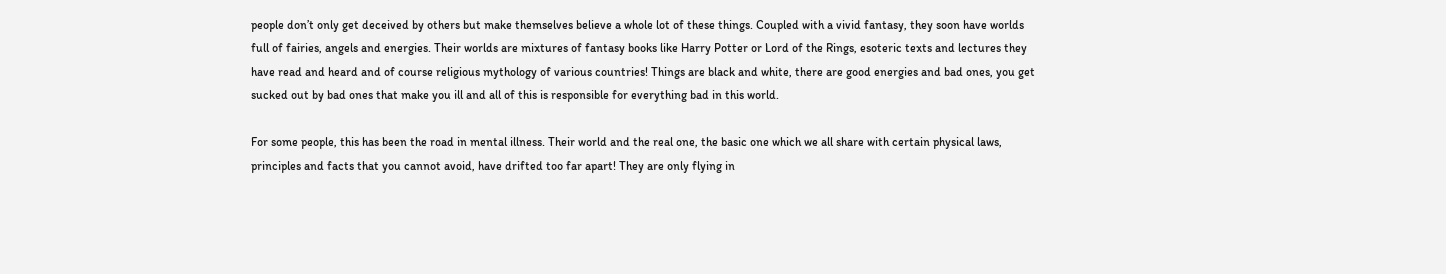people don’t only get deceived by others but make themselves believe a whole lot of these things. Coupled with a vivid fantasy, they soon have worlds full of fairies, angels and energies. Their worlds are mixtures of fantasy books like Harry Potter or Lord of the Rings, esoteric texts and lectures they have read and heard and of course religious mythology of various countries! Things are black and white, there are good energies and bad ones, you get sucked out by bad ones that make you ill and all of this is responsible for everything bad in this world.

For some people, this has been the road in mental illness. Their world and the real one, the basic one which we all share with certain physical laws, principles and facts that you cannot avoid, have drifted too far apart! They are only flying in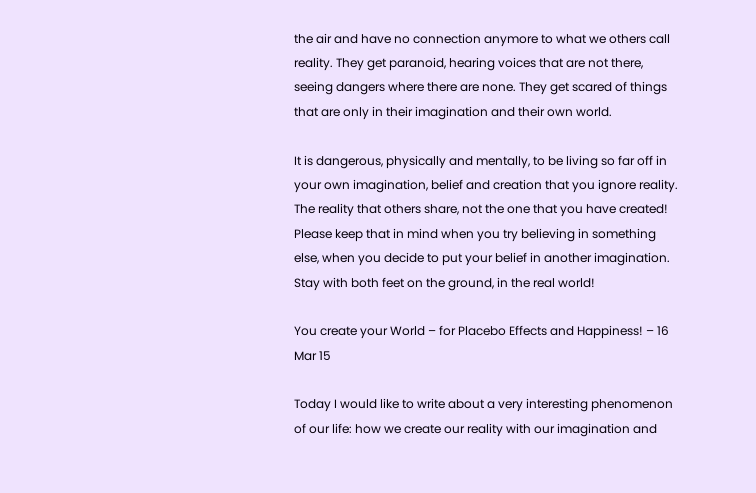the air and have no connection anymore to what we others call reality. They get paranoid, hearing voices that are not there, seeing dangers where there are none. They get scared of things that are only in their imagination and their own world.

It is dangerous, physically and mentally, to be living so far off in your own imagination, belief and creation that you ignore reality. The reality that others share, not the one that you have created! Please keep that in mind when you try believing in something else, when you decide to put your belief in another imagination. Stay with both feet on the ground, in the real world!

You create your World – for Placebo Effects and Happiness! – 16 Mar 15

Today I would like to write about a very interesting phenomenon of our life: how we create our reality with our imagination and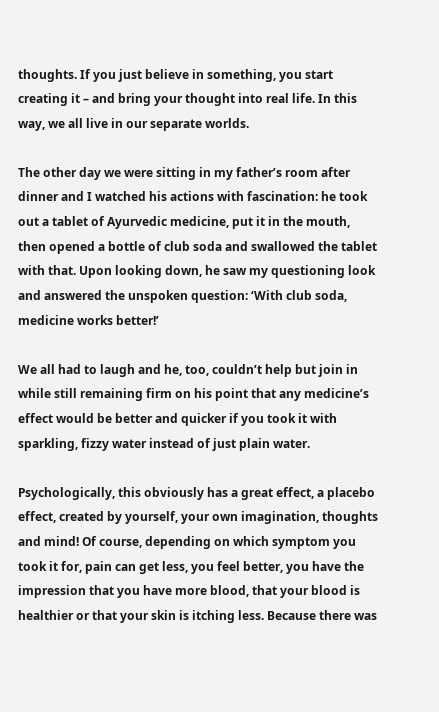thoughts. If you just believe in something, you start creating it – and bring your thought into real life. In this way, we all live in our separate worlds.

The other day we were sitting in my father’s room after dinner and I watched his actions with fascination: he took out a tablet of Ayurvedic medicine, put it in the mouth, then opened a bottle of club soda and swallowed the tablet with that. Upon looking down, he saw my questioning look and answered the unspoken question: ‘With club soda, medicine works better!’

We all had to laugh and he, too, couldn’t help but join in while still remaining firm on his point that any medicine’s effect would be better and quicker if you took it with sparkling, fizzy water instead of just plain water.

Psychologically, this obviously has a great effect, a placebo effect, created by yourself, your own imagination, thoughts and mind! Of course, depending on which symptom you took it for, pain can get less, you feel better, you have the impression that you have more blood, that your blood is healthier or that your skin is itching less. Because there was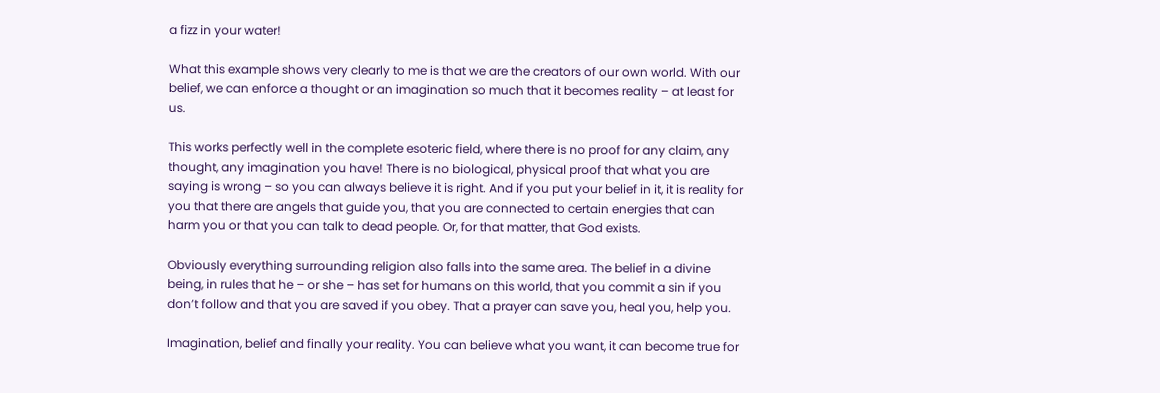a fizz in your water!

What this example shows very clearly to me is that we are the creators of our own world. With our belief, we can enforce a thought or an imagination so much that it becomes reality – at least for us.

This works perfectly well in the complete esoteric field, where there is no proof for any claim, any thought, any imagination you have! There is no biological, physical proof that what you are saying is wrong – so you can always believe it is right. And if you put your belief in it, it is reality for you that there are angels that guide you, that you are connected to certain energies that can harm you or that you can talk to dead people. Or, for that matter, that God exists.

Obviously everything surrounding religion also falls into the same area. The belief in a divine being, in rules that he – or she – has set for humans on this world, that you commit a sin if you don’t follow and that you are saved if you obey. That a prayer can save you, heal you, help you.

Imagination, belief and finally your reality. You can believe what you want, it can become true for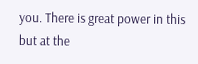you. There is great power in this but at the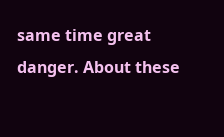same time great danger. About these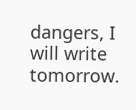dangers, I will write tomorrow.